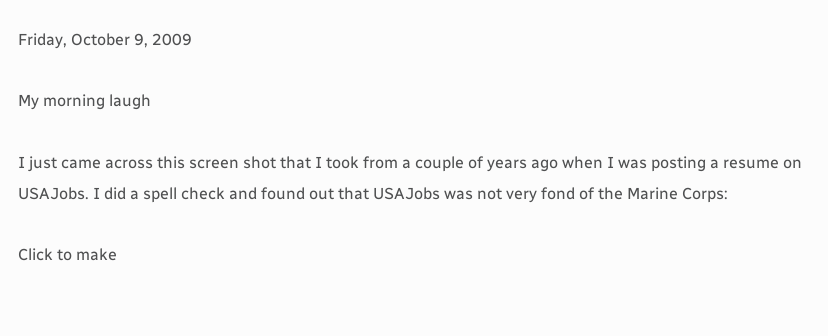Friday, October 9, 2009

My morning laugh

I just came across this screen shot that I took from a couple of years ago when I was posting a resume on USAJobs. I did a spell check and found out that USAJobs was not very fond of the Marine Corps:

Click to make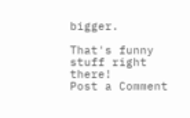bigger.

That's funny stuff right there!
Post a Comment